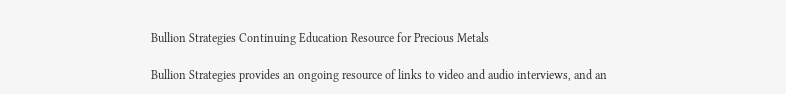Bullion Strategies Continuing Education Resource for Precious Metals

Bullion Strategies provides an ongoing resource of links to video and audio interviews, and an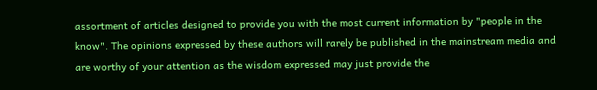assortment of articles designed to provide you with the most current information by "people in the know". The opinions expressed by these authors will rarely be published in the mainstream media and are worthy of your attention as the wisdom expressed may just provide the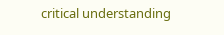critical understanding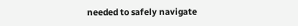needed to safely navigate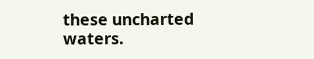these uncharted waters.